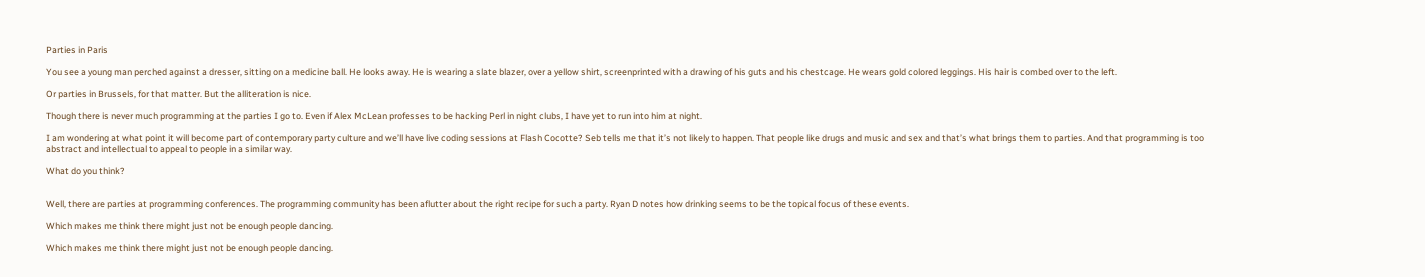Parties in Paris

You see a young man perched against a dresser, sitting on a medicine ball. He looks away. He is wearing a slate blazer, over a yellow shirt, screenprinted with a drawing of his guts and his chestcage. He wears gold colored leggings. His hair is combed over to the left.

Or parties in Brussels, for that matter. But the alliteration is nice.

Though there is never much programming at the parties I go to. Even if Alex McLean professes to be hacking Perl in night clubs, I have yet to run into him at night.

I am wondering at what point it will become part of contemporary party culture and we’ll have live coding sessions at Flash Cocotte? Seb tells me that it’s not likely to happen. That people like drugs and music and sex and that’s what brings them to parties. And that programming is too abstract and intellectual to appeal to people in a similar way.

What do you think?


Well, there are parties at programming conferences. The programming community has been aflutter about the right recipe for such a party. Ryan D notes how drinking seems to be the topical focus of these events.

Which makes me think there might just not be enough people dancing.

Which makes me think there might just not be enough people dancing.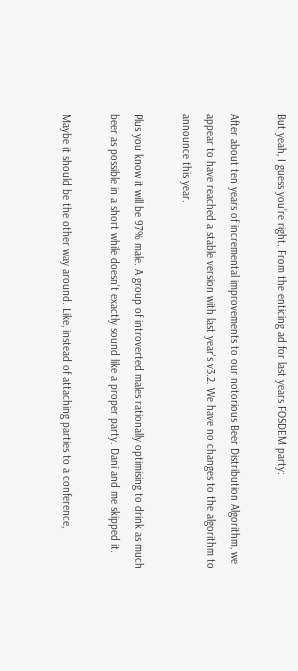But yeah, I guess you’re right. From the enticing ad for last years FOSDEM party:

After about ten years of incremental improvements to our notorious Beer Distribution Algorithm, we appear to have reached a stable version with last year's v3.2. We have no changes to the algorithm to announce this year.

Plus you know it will be 97% male. A group of introverted males rationally optimising to drink as much beer as possible in a short while doesn’t exactly sound like a proper party. Dani and me skipped it.

Maybe it should be the other way around. Like, instead of attaching parties to a conference,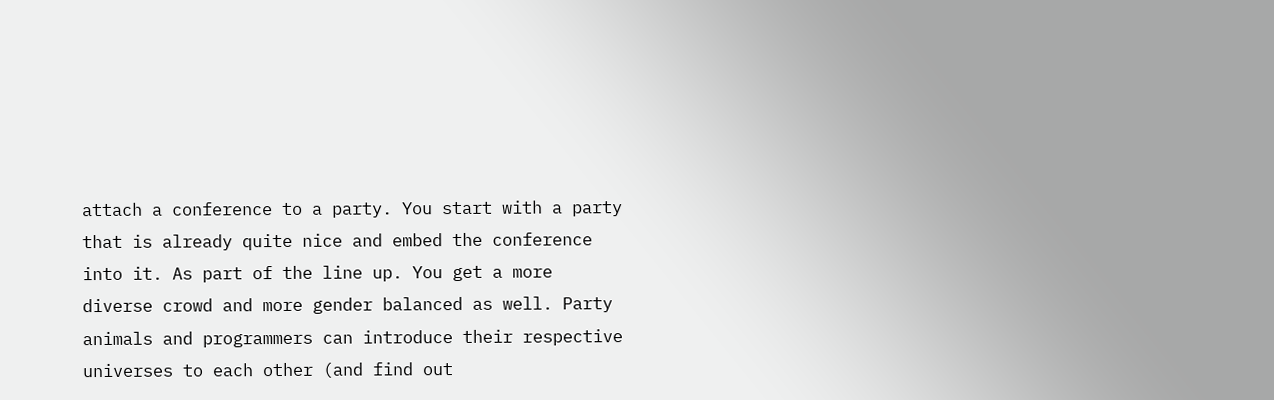attach a conference to a party. You start with a party that is already quite nice and embed the conference into it. As part of the line up. You get a more diverse crowd and more gender balanced as well. Party animals and programmers can introduce their respective universes to each other (and find out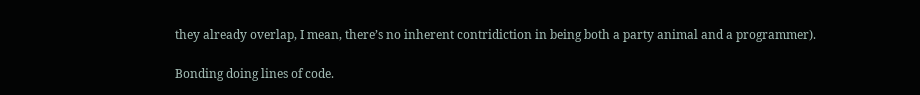they already overlap, I mean, there’s no inherent contridiction in being both a party animal and a programmer).

Bonding doing lines of code.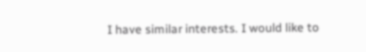I have similar interests. I would like to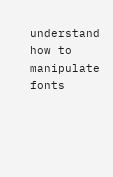understand how to manipulate fonts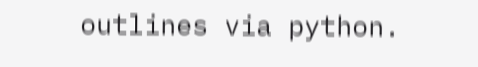outlines via python.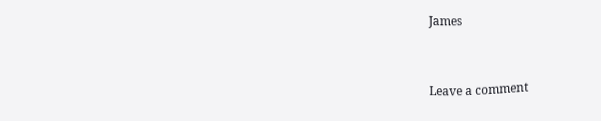James


Leave a comment